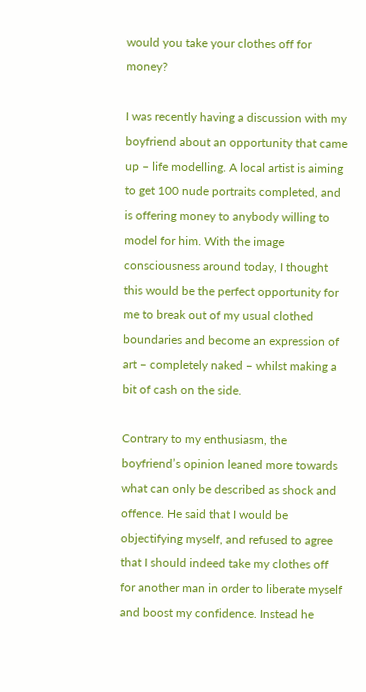would you take your clothes off for money?

I was recently having a discussion with my boyfriend about an opportunity that came up – life modelling. A local artist is aiming to get 100 nude portraits completed, and is offering money to anybody willing to model for him. With the image consciousness around today, I thought this would be the perfect opportunity for me to break out of my usual clothed boundaries and become an expression of art – completely naked – whilst making a bit of cash on the side.

Contrary to my enthusiasm, the boyfriend’s opinion leaned more towards what can only be described as shock and offence. He said that I would be objectifying myself, and refused to agree that I should indeed take my clothes off for another man in order to liberate myself and boost my confidence. Instead he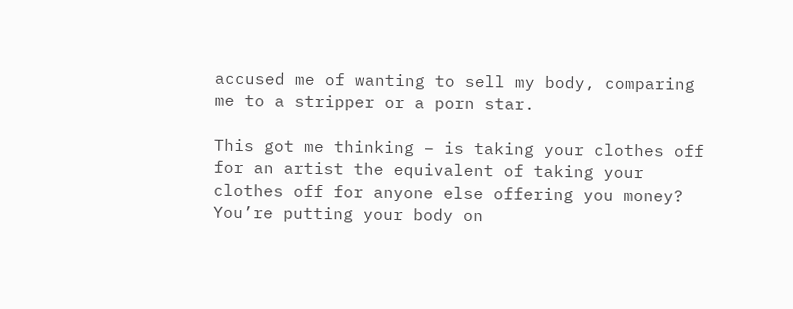accused me of wanting to sell my body, comparing me to a stripper or a porn star.

This got me thinking – is taking your clothes off  for an artist the equivalent of taking your clothes off for anyone else offering you money? You’re putting your body on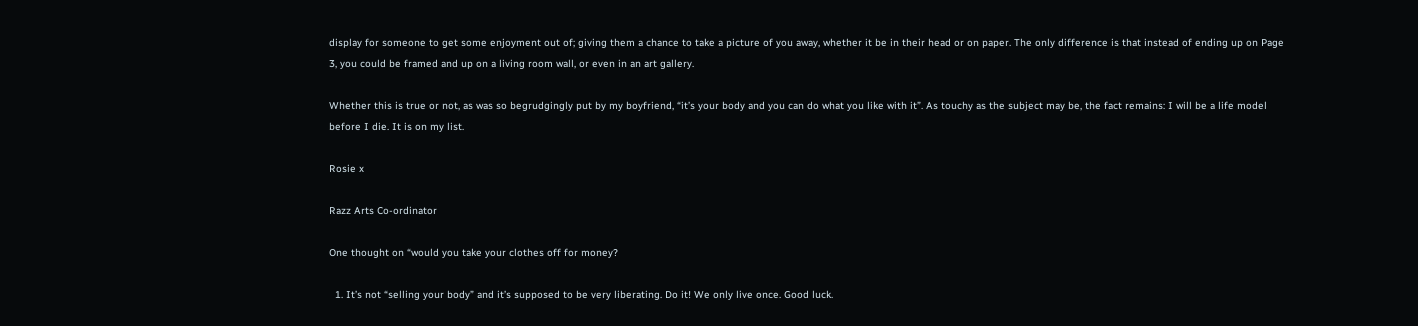display for someone to get some enjoyment out of; giving them a chance to take a picture of you away, whether it be in their head or on paper. The only difference is that instead of ending up on Page 3, you could be framed and up on a living room wall, or even in an art gallery.

Whether this is true or not, as was so begrudgingly put by my boyfriend, “it’s your body and you can do what you like with it”. As touchy as the subject may be, the fact remains: I will be a life model before I die. It is on my list.

Rosie x

Razz Arts Co-ordinator

One thought on “would you take your clothes off for money?

  1. It’s not “selling your body” and it’s supposed to be very liberating. Do it! We only live once. Good luck.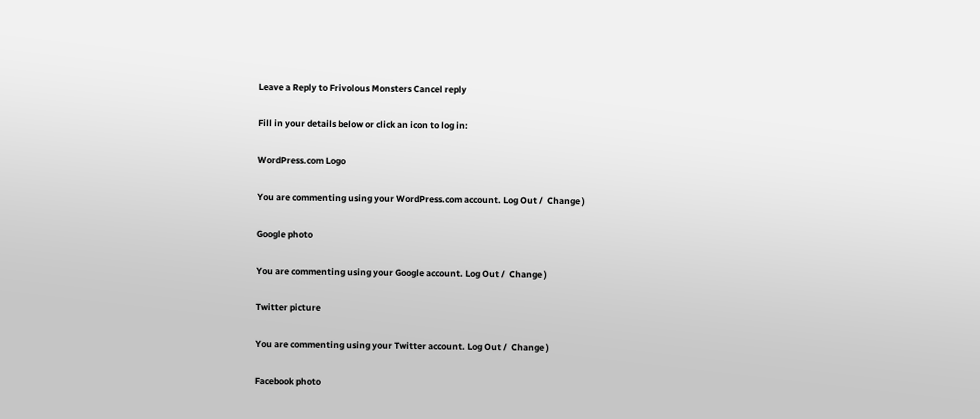Leave a Reply to Frivolous Monsters Cancel reply

Fill in your details below or click an icon to log in:

WordPress.com Logo

You are commenting using your WordPress.com account. Log Out /  Change )

Google photo

You are commenting using your Google account. Log Out /  Change )

Twitter picture

You are commenting using your Twitter account. Log Out /  Change )

Facebook photo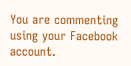You are commenting using your Facebook account.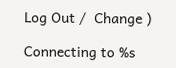Log Out /  Change )

Connecting to %s